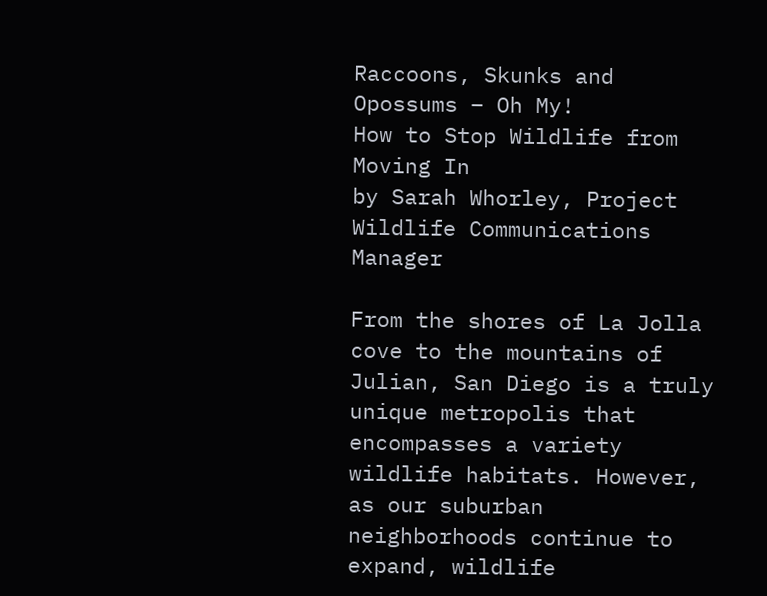Raccoons, Skunks and Opossums – Oh My!
How to Stop Wildlife from Moving In
by Sarah Whorley, Project Wildlife Communications Manager

From the shores of La Jolla cove to the mountains of Julian, San Diego is a truly unique metropolis that encompasses a variety wildlife habitats. However, as our suburban neighborhoods continue to expand, wildlife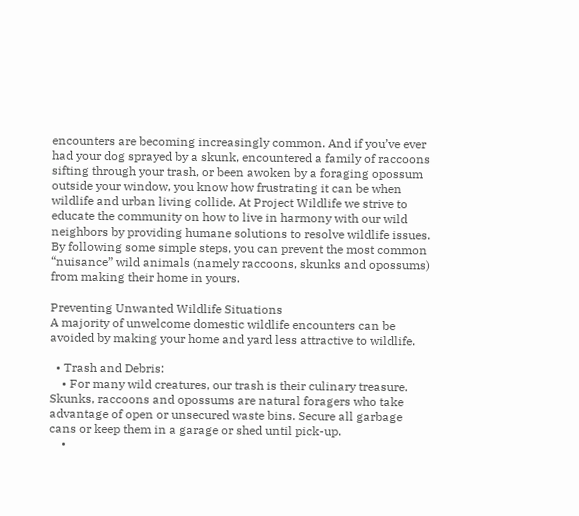encounters are becoming increasingly common. And if you’ve ever had your dog sprayed by a skunk, encountered a family of raccoons sifting through your trash, or been awoken by a foraging opossum outside your window, you know how frustrating it can be when wildlife and urban living collide. At Project Wildlife we strive to educate the community on how to live in harmony with our wild neighbors by providing humane solutions to resolve wildlife issues. By following some simple steps, you can prevent the most common “nuisance” wild animals (namely raccoons, skunks and opossums) from making their home in yours.

Preventing Unwanted Wildlife Situations
A majority of unwelcome domestic wildlife encounters can be avoided by making your home and yard less attractive to wildlife.

  • Trash and Debris:
    • For many wild creatures, our trash is their culinary treasure. Skunks, raccoons and opossums are natural foragers who take advantage of open or unsecured waste bins. Secure all garbage cans or keep them in a garage or shed until pick-up.
    •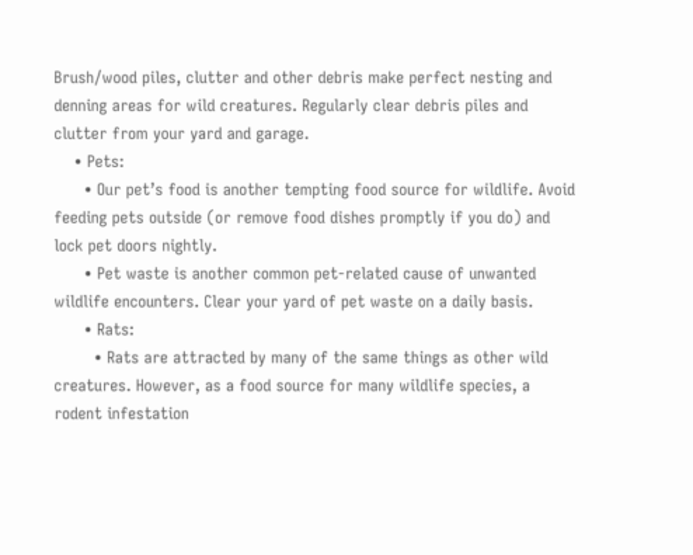Brush/wood piles, clutter and other debris make perfect nesting and denning areas for wild creatures. Regularly clear debris piles and clutter from your yard and garage.
    • Pets:
      • Our pet’s food is another tempting food source for wildlife. Avoid feeding pets outside (or remove food dishes promptly if you do) and lock pet doors nightly.
      • Pet waste is another common pet-related cause of unwanted wildlife encounters. Clear your yard of pet waste on a daily basis.
      • Rats:
        • Rats are attracted by many of the same things as other wild creatures. However, as a food source for many wildlife species, a rodent infestation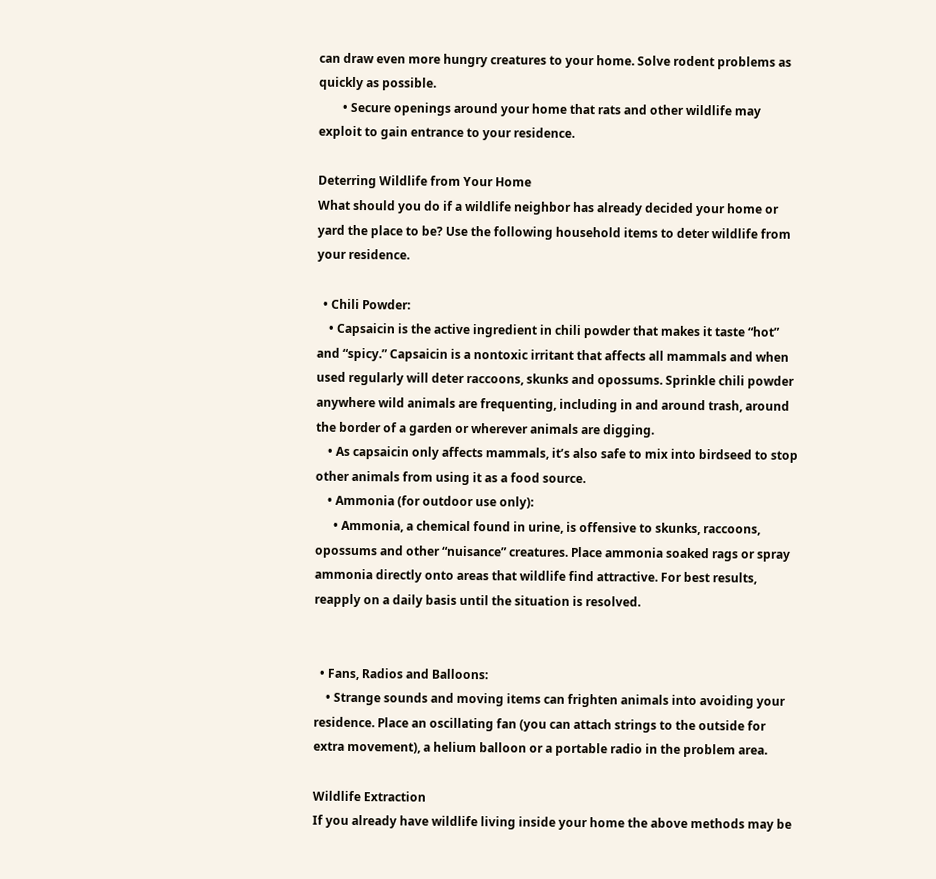can draw even more hungry creatures to your home. Solve rodent problems as quickly as possible.
        • Secure openings around your home that rats and other wildlife may exploit to gain entrance to your residence.

Deterring Wildlife from Your Home
What should you do if a wildlife neighbor has already decided your home or yard the place to be? Use the following household items to deter wildlife from your residence.

  • Chili Powder:
    • Capsaicin is the active ingredient in chili powder that makes it taste “hot” and “spicy.” Capsaicin is a nontoxic irritant that affects all mammals and when used regularly will deter raccoons, skunks and opossums. Sprinkle chili powder anywhere wild animals are frequenting, including in and around trash, around the border of a garden or wherever animals are digging.
    • As capsaicin only affects mammals, it’s also safe to mix into birdseed to stop other animals from using it as a food source.
    • Ammonia (for outdoor use only):
      • Ammonia, a chemical found in urine, is offensive to skunks, raccoons, opossums and other “nuisance” creatures. Place ammonia soaked rags or spray ammonia directly onto areas that wildlife find attractive. For best results, reapply on a daily basis until the situation is resolved.


  • Fans, Radios and Balloons:
    • Strange sounds and moving items can frighten animals into avoiding your residence. Place an oscillating fan (you can attach strings to the outside for extra movement), a helium balloon or a portable radio in the problem area.

Wildlife Extraction
If you already have wildlife living inside your home the above methods may be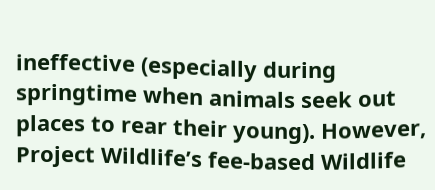ineffective (especially during springtime when animals seek out places to rear their young). However, Project Wildlife’s fee-based Wildlife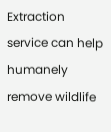Extraction service can help humanely remove wildlife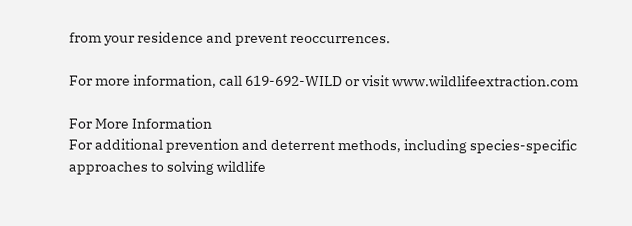from your residence and prevent reoccurrences.

For more information, call 619-692-WILD or visit www.wildlifeextraction.com

For More Information
For additional prevention and deterrent methods, including species-specific approaches to solving wildlife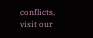conflicts, visit our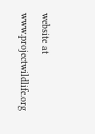website at www.projectwildlife.org